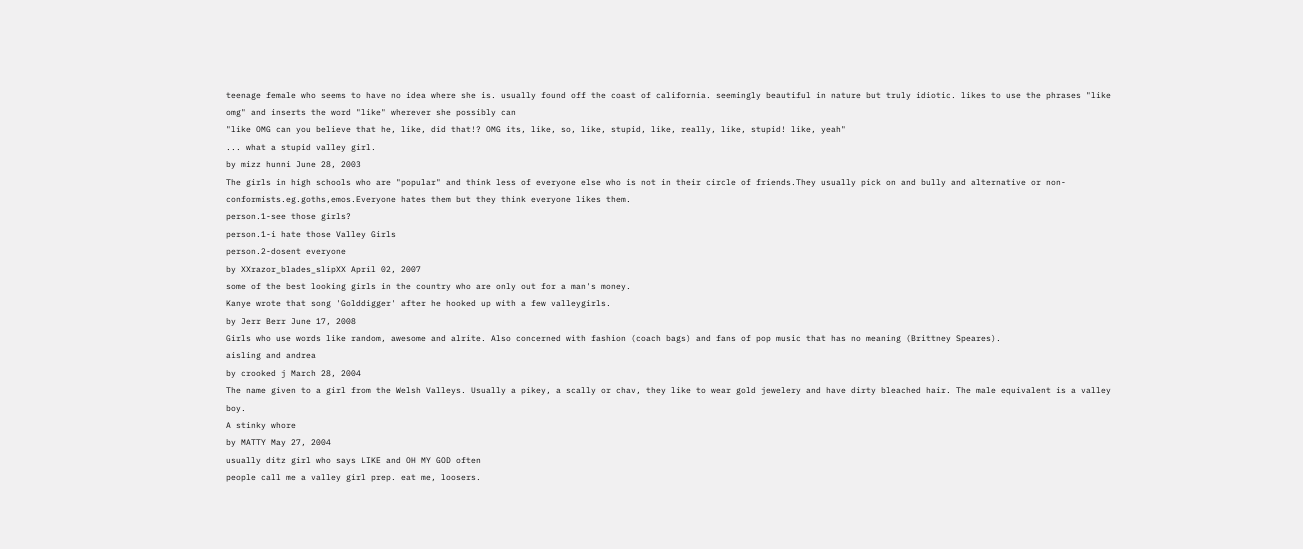teenage female who seems to have no idea where she is. usually found off the coast of california. seemingly beautiful in nature but truly idiotic. likes to use the phrases "like omg" and inserts the word "like" wherever she possibly can
"like OMG can you believe that he, like, did that!? OMG its, like, so, like, stupid, like, really, like, stupid! like, yeah"
... what a stupid valley girl.
by mizz hunni June 28, 2003
The girls in high schools who are "popular" and think less of everyone else who is not in their circle of friends.They usually pick on and bully and alternative or non-conformists.eg.goths,emos.Everyone hates them but they think everyone likes them.
person.1-see those girls?
person.1-i hate those Valley Girls
person.2-dosent everyone
by XXrazor_blades_slipXX April 02, 2007
some of the best looking girls in the country who are only out for a man's money.
Kanye wrote that song 'Golddigger' after he hooked up with a few valleygirls.
by Jerr Berr June 17, 2008
Girls who use words like random, awesome and alrite. Also concerned with fashion (coach bags) and fans of pop music that has no meaning (Brittney Speares).
aisling and andrea
by crooked j March 28, 2004
The name given to a girl from the Welsh Valleys. Usually a pikey, a scally or chav, they like to wear gold jewelery and have dirty bleached hair. The male equivalent is a valley boy.
A stinky whore
by MATTY May 27, 2004
usually ditz girl who says LIKE and OH MY GOD often
people call me a valley girl prep. eat me, loosers.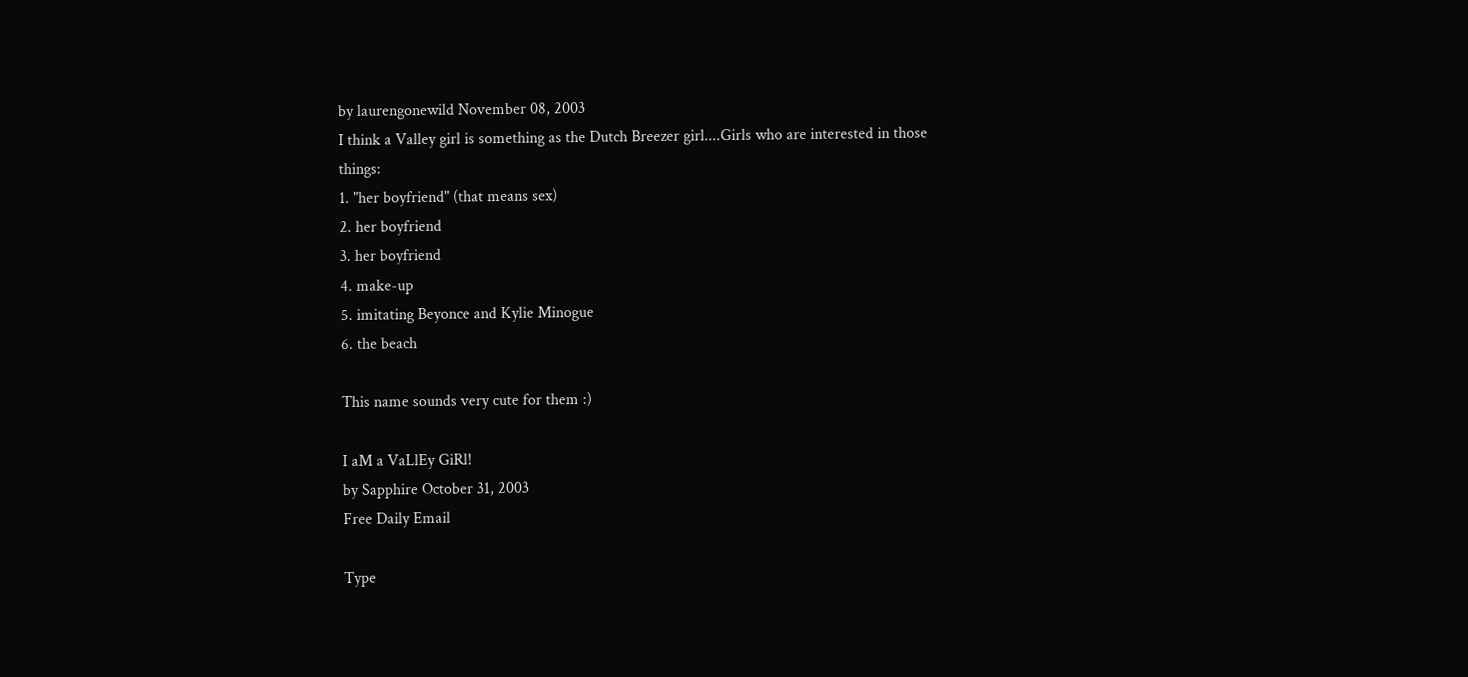by laurengonewild November 08, 2003
I think a Valley girl is something as the Dutch Breezer girl....Girls who are interested in those things:
1. "her boyfriend" (that means sex)
2. her boyfriend
3. her boyfriend
4. make-up
5. imitating Beyonce and Kylie Minogue
6. the beach

This name sounds very cute for them :)

I aM a VaLlEy GiRl!
by Sapphire October 31, 2003
Free Daily Email

Type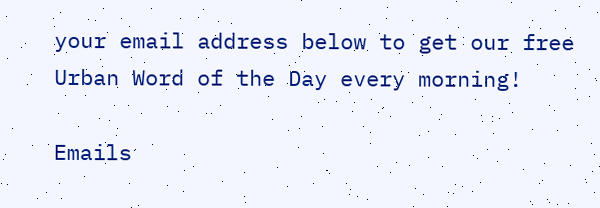your email address below to get our free Urban Word of the Day every morning!

Emails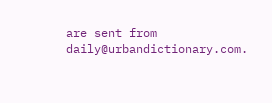are sent from daily@urbandictionary.com.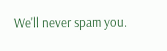We'll never spam you.